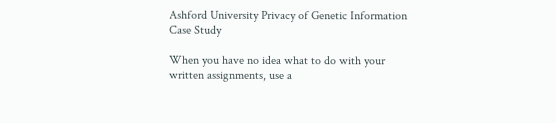Ashford University Privacy of Genetic Information Case Study

When you have no idea what to do with your written assignments, use a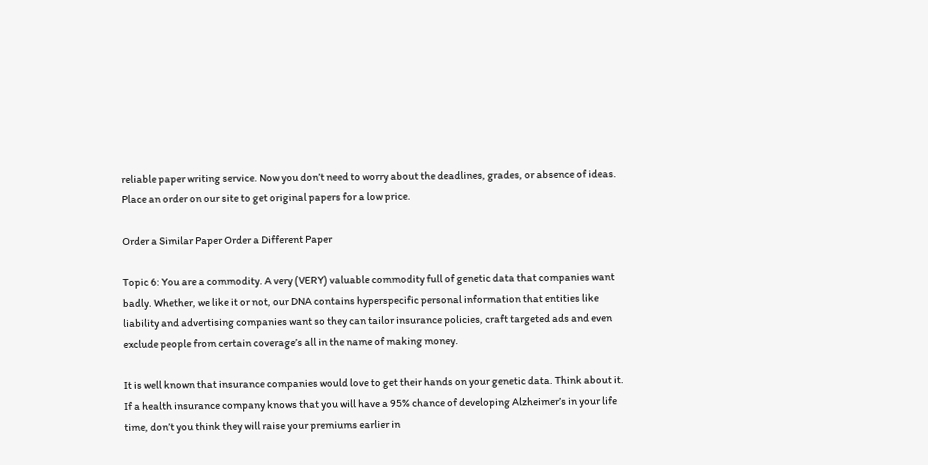reliable paper writing service. Now you don’t need to worry about the deadlines, grades, or absence of ideas. Place an order on our site to get original papers for a low price.

Order a Similar Paper Order a Different Paper

Topic 6: You are a commodity. A very (VERY) valuable commodity full of genetic data that companies want badly. Whether, we like it or not, our DNA contains hyperspecific personal information that entities like liability and advertising companies want so they can tailor insurance policies, craft targeted ads and even exclude people from certain coverage’s all in the name of making money.

It is well known that insurance companies would love to get their hands on your genetic data. Think about it. If a health insurance company knows that you will have a 95% chance of developing Alzheimer’s in your life time, don’t you think they will raise your premiums earlier in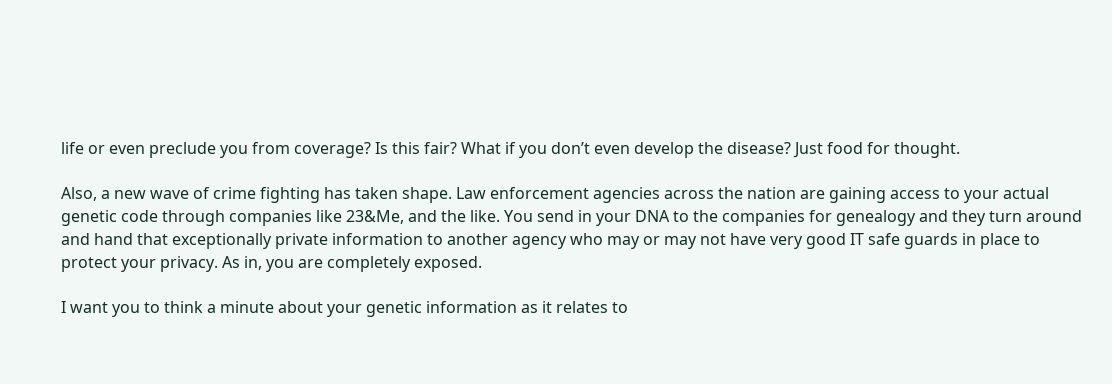life or even preclude you from coverage? Is this fair? What if you don’t even develop the disease? Just food for thought.

Also, a new wave of crime fighting has taken shape. Law enforcement agencies across the nation are gaining access to your actual genetic code through companies like 23&Me, and the like. You send in your DNA to the companies for genealogy and they turn around and hand that exceptionally private information to another agency who may or may not have very good IT safe guards in place to protect your privacy. As in, you are completely exposed.

I want you to think a minute about your genetic information as it relates to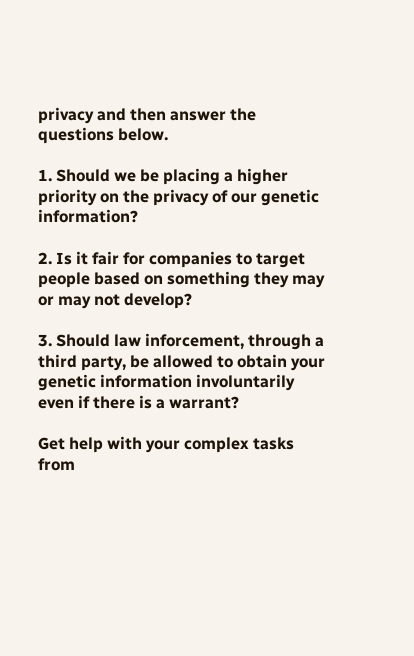privacy and then answer the questions below.

1. Should we be placing a higher priority on the privacy of our genetic information?

2. Is it fair for companies to target people based on something they may or may not develop?

3. Should law inforcement, through a third party, be allowed to obtain your genetic information involuntarily even if there is a warrant?

Get help with your complex tasks from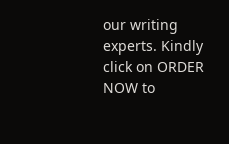our writing experts. Kindly click on ORDER NOW to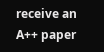receive an A++ paper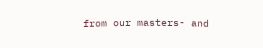from our masters- and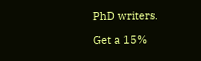PhD writers.

Get a 15%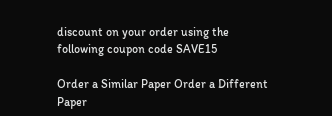discount on your order using the following coupon code SAVE15

Order a Similar Paper Order a Different Paper